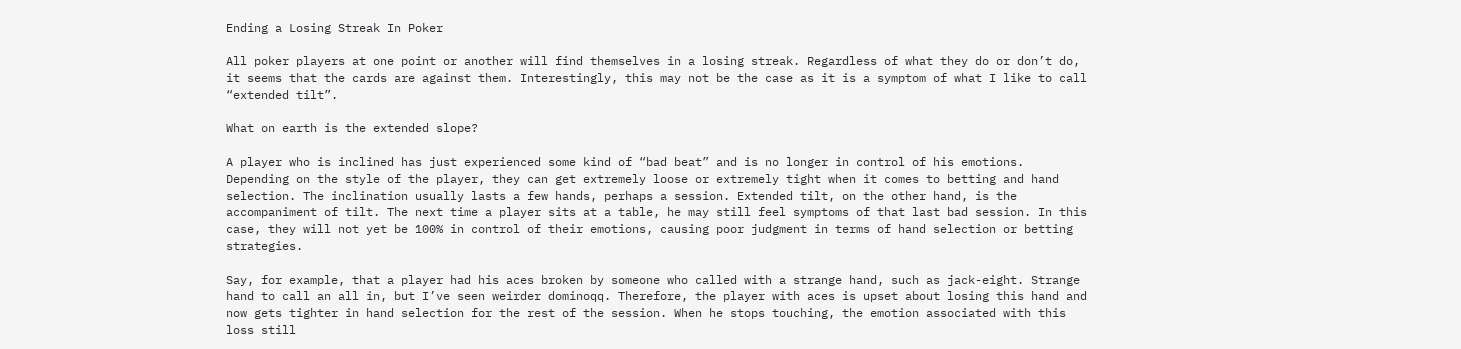Ending a Losing Streak In Poker

All poker players at one point or another will find themselves in a losing streak. Regardless of what they do or don’t do, it seems that the cards are against them. Interestingly, this may not be the case as it is a symptom of what I like to call “extended tilt”.

What on earth is the extended slope?

A player who is inclined has just experienced some kind of “bad beat” and is no longer in control of his emotions. Depending on the style of the player, they can get extremely loose or extremely tight when it comes to betting and hand selection. The inclination usually lasts a few hands, perhaps a session. Extended tilt, on the other hand, is the accompaniment of tilt. The next time a player sits at a table, he may still feel symptoms of that last bad session. In this case, they will not yet be 100% in control of their emotions, causing poor judgment in terms of hand selection or betting strategies.

Say, for example, that a player had his aces broken by someone who called with a strange hand, such as jack-eight. Strange hand to call an all in, but I’ve seen weirder dominoqq. Therefore, the player with aces is upset about losing this hand and now gets tighter in hand selection for the rest of the session. When he stops touching, the emotion associated with this loss still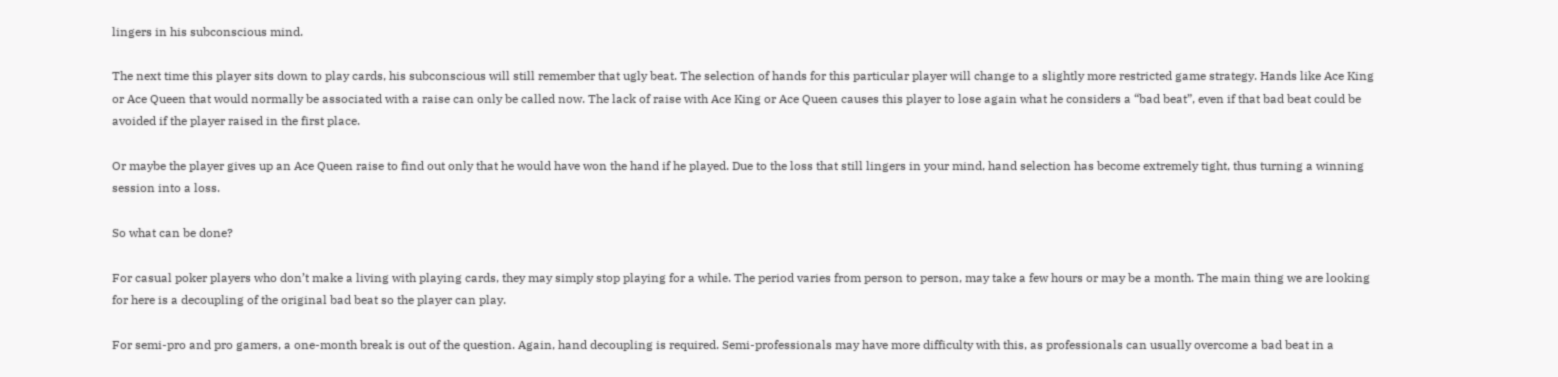lingers in his subconscious mind.

The next time this player sits down to play cards, his subconscious will still remember that ugly beat. The selection of hands for this particular player will change to a slightly more restricted game strategy. Hands like Ace King or Ace Queen that would normally be associated with a raise can only be called now. The lack of raise with Ace King or Ace Queen causes this player to lose again what he considers a “bad beat”, even if that bad beat could be avoided if the player raised in the first place.

Or maybe the player gives up an Ace Queen raise to find out only that he would have won the hand if he played. Due to the loss that still lingers in your mind, hand selection has become extremely tight, thus turning a winning session into a loss.

So what can be done?

For casual poker players who don’t make a living with playing cards, they may simply stop playing for a while. The period varies from person to person, may take a few hours or may be a month. The main thing we are looking for here is a decoupling of the original bad beat so the player can play.

For semi-pro and pro gamers, a one-month break is out of the question. Again, hand decoupling is required. Semi-professionals may have more difficulty with this, as professionals can usually overcome a bad beat in a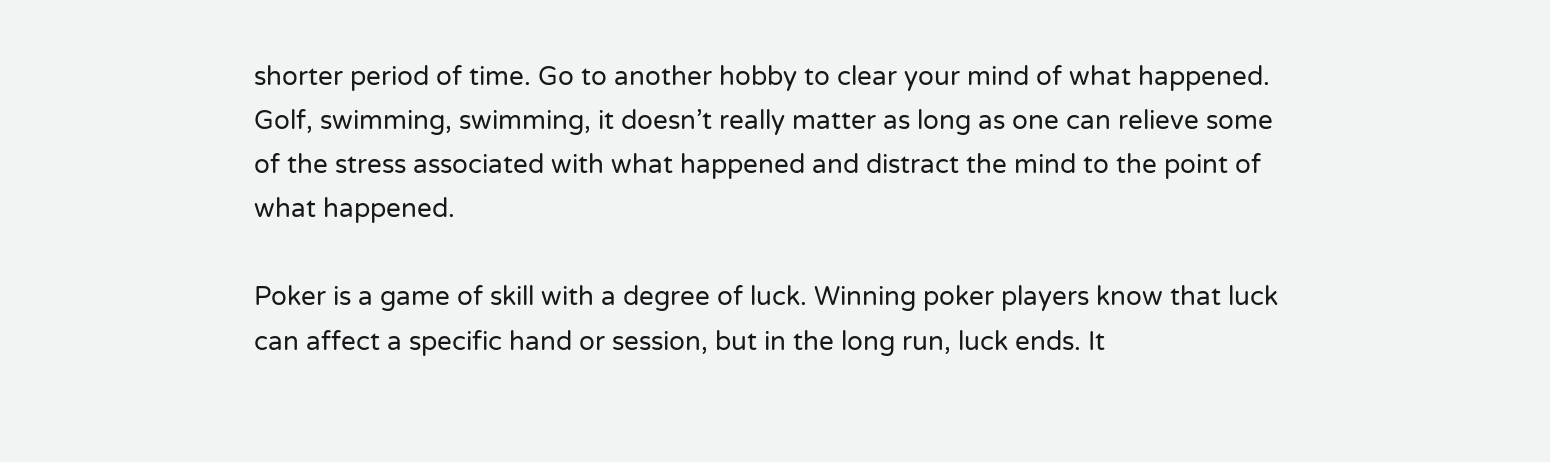shorter period of time. Go to another hobby to clear your mind of what happened. Golf, swimming, swimming, it doesn’t really matter as long as one can relieve some of the stress associated with what happened and distract the mind to the point of what happened.

Poker is a game of skill with a degree of luck. Winning poker players know that luck can affect a specific hand or session, but in the long run, luck ends. It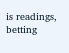is readings, betting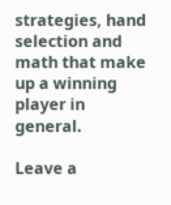strategies, hand selection and math that make up a winning player in general.

Leave a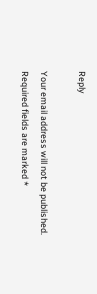Reply

Your email address will not be published. Required fields are marked *